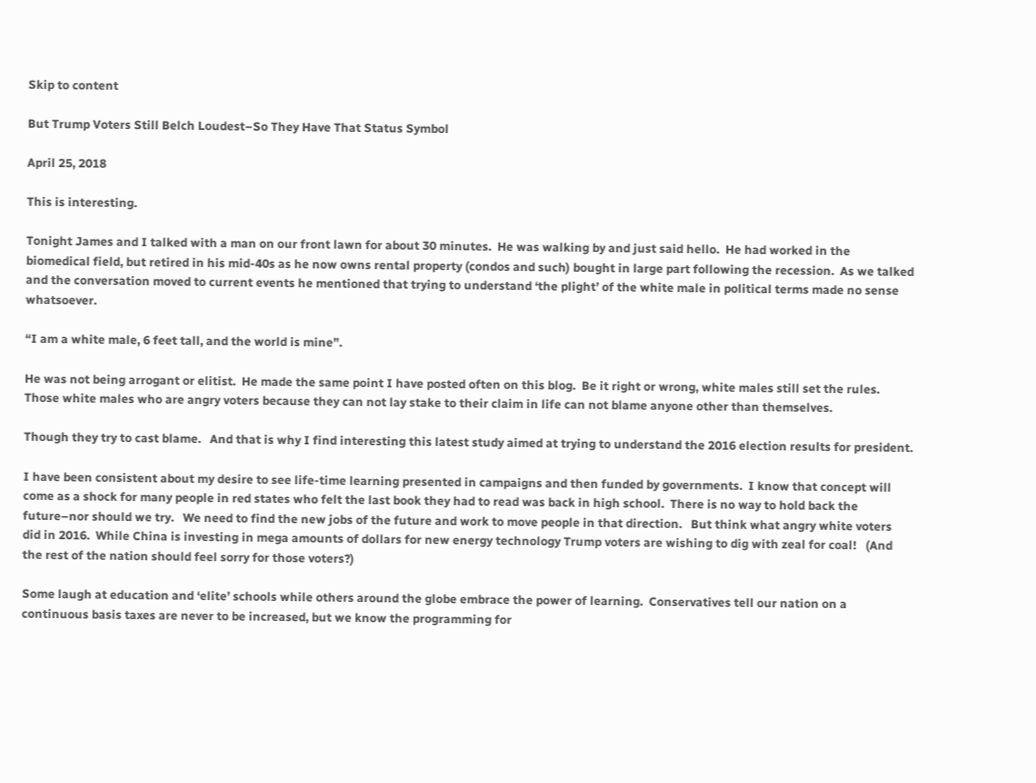Skip to content

But Trump Voters Still Belch Loudest–So They Have That Status Symbol

April 25, 2018

This is interesting.

Tonight James and I talked with a man on our front lawn for about 30 minutes.  He was walking by and just said hello.  He had worked in the biomedical field, but retired in his mid-40s as he now owns rental property (condos and such) bought in large part following the recession.  As we talked and the conversation moved to current events he mentioned that trying to understand ‘the plight’ of the white male in political terms made no sense whatsoever.

“I am a white male, 6 feet tall, and the world is mine”.

He was not being arrogant or elitist.  He made the same point I have posted often on this blog.  Be it right or wrong, white males still set the rules. Those white males who are angry voters because they can not lay stake to their claim in life can not blame anyone other than themselves.

Though they try to cast blame.   And that is why I find interesting this latest study aimed at trying to understand the 2016 election results for president.

I have been consistent about my desire to see life-time learning presented in campaigns and then funded by governments.  I know that concept will come as a shock for many people in red states who felt the last book they had to read was back in high school.  There is no way to hold back the future–nor should we try.   We need to find the new jobs of the future and work to move people in that direction.   But think what angry white voters did in 2016.  While China is investing in mega amounts of dollars for new energy technology Trump voters are wishing to dig with zeal for coal!   (And the rest of the nation should feel sorry for those voters?)

Some laugh at education and ‘elite’ schools while others around the globe embrace the power of learning.  Conservatives tell our nation on a continuous basis taxes are never to be increased, but we know the programming for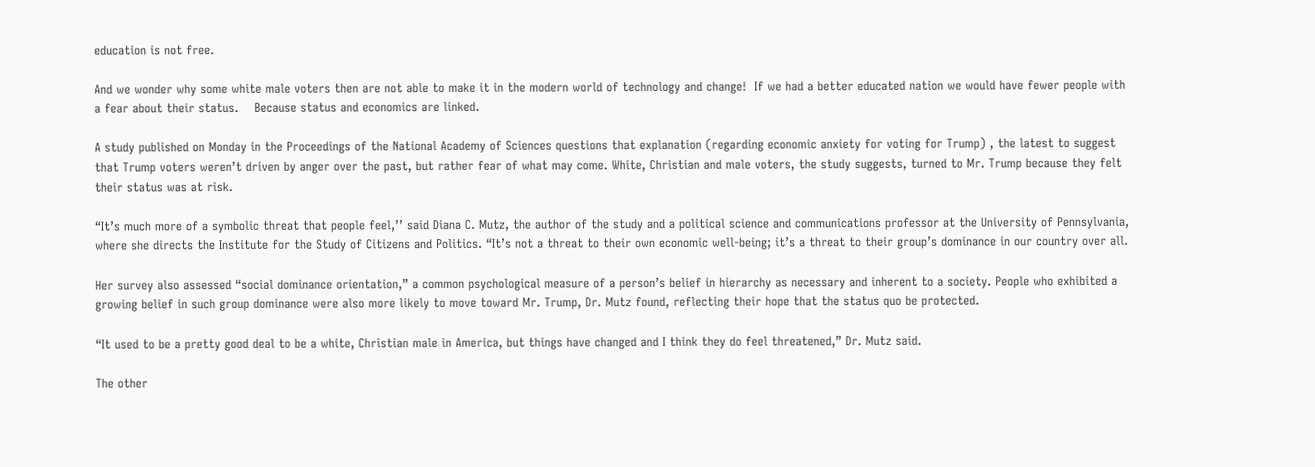education is not free.

And we wonder why some white male voters then are not able to make it in the modern world of technology and change!  If we had a better educated nation we would have fewer people with a fear about their status.    Because status and economics are linked.

A study published on Monday in the Proceedings of the National Academy of Sciences questions that explanation (regarding economic anxiety for voting for Trump) , the latest to suggest that Trump voters weren’t driven by anger over the past, but rather fear of what may come. White, Christian and male voters, the study suggests, turned to Mr. Trump because they felt their status was at risk.

“It’s much more of a symbolic threat that people feel,’’ said Diana C. Mutz, the author of the study and a political science and communications professor at the University of Pennsylvania, where she directs the Institute for the Study of Citizens and Politics. “It’s not a threat to their own economic well-being; it’s a threat to their group’s dominance in our country over all.

Her survey also assessed “social dominance orientation,” a common psychological measure of a person’s belief in hierarchy as necessary and inherent to a society. People who exhibited a growing belief in such group dominance were also more likely to move toward Mr. Trump, Dr. Mutz found, reflecting their hope that the status quo be protected.

“It used to be a pretty good deal to be a white, Christian male in America, but things have changed and I think they do feel threatened,” Dr. Mutz said.

The other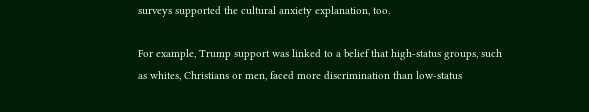surveys supported the cultural anxiety explanation, too.

For example, Trump support was linked to a belief that high-status groups, such as whites, Christians or men, faced more discrimination than low-status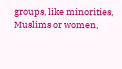groups, like minorities, Muslims or women,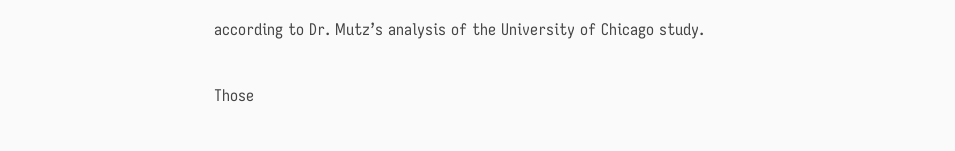according to Dr. Mutz’s analysis of the University of Chicago study.

Those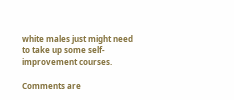white males just might need to take up some self-improvement courses.

Comments are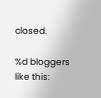closed.

%d bloggers like this: